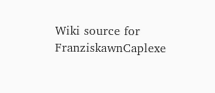Wiki source for FranziskawnCaplexe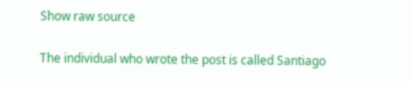Show raw source

The individual who wrote the post is called Santiago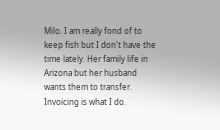Milo. I am really fond of to keep fish but I don't have the time lately. Her family life in Arizona but her husband wants them to transfer. Invoicing is what I do.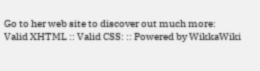Go to her web site to discover out much more:
Valid XHTML :: Valid CSS: :: Powered by WikkaWiki